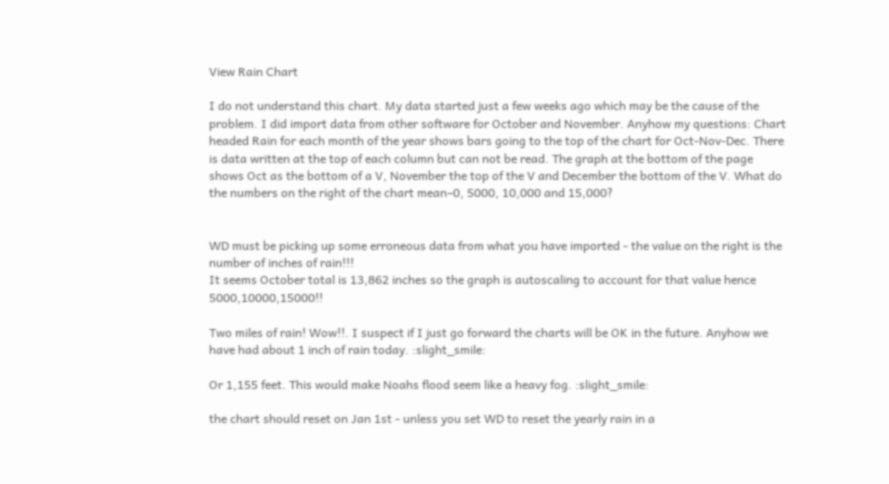View Rain Chart

I do not understand this chart. My data started just a few weeks ago which may be the cause of the problem. I did import data from other software for October and November. Anyhow my questions: Chart headed Rain for each month of the year shows bars going to the top of the chart for Oct-Nov-Dec. There is data written at the top of each column but can not be read. The graph at the bottom of the page shows Oct as the bottom of a V, November the top of the V and December the bottom of the V. What do the numbers on the right of the chart mean–0, 5000, 10,000 and 15,000?


WD must be picking up some erroneous data from what you have imported - the value on the right is the number of inches of rain!!!
It seems October total is 13,862 inches so the graph is autoscaling to account for that value hence 5000,10000,15000!!

Two miles of rain! Wow!!. I suspect if I just go forward the charts will be OK in the future. Anyhow we have had about 1 inch of rain today. :slight_smile:

Or 1,155 feet. This would make Noahs flood seem like a heavy fog. :slight_smile:

the chart should reset on Jan 1st - unless you set WD to reset the yearly rain in a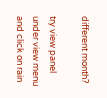different month?

try view panel under view menu and click on rain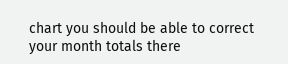chart you should be able to correct your month totals there